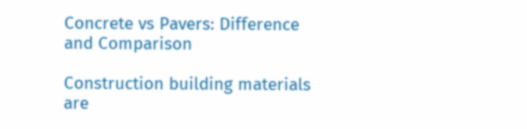Concrete vs Pavers: Difference and Comparison

Construction building materials are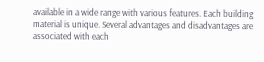available in a wide range with various features. Each building material is unique. Several advantages and disadvantages are associated with each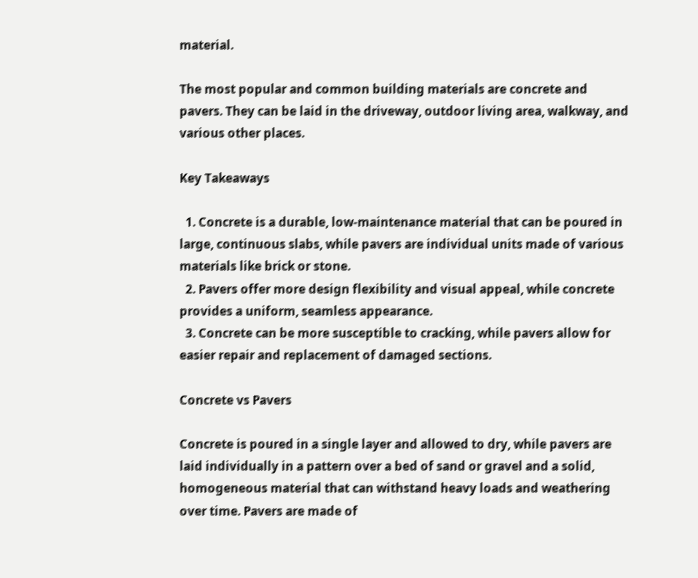material.

The most popular and common building materials are concrete and pavers. They can be laid in the driveway, outdoor living area, walkway, and various other places.

Key Takeaways

  1. Concrete is a durable, low-maintenance material that can be poured in large, continuous slabs, while pavers are individual units made of various materials like brick or stone.
  2. Pavers offer more design flexibility and visual appeal, while concrete provides a uniform, seamless appearance.
  3. Concrete can be more susceptible to cracking, while pavers allow for easier repair and replacement of damaged sections.

Concrete vs Pavers

Concrete is poured in a single layer and allowed to dry, while pavers are laid individually in a pattern over a bed of sand or gravel and a solid, homogeneous material that can withstand heavy loads and weathering over time. Pavers are made of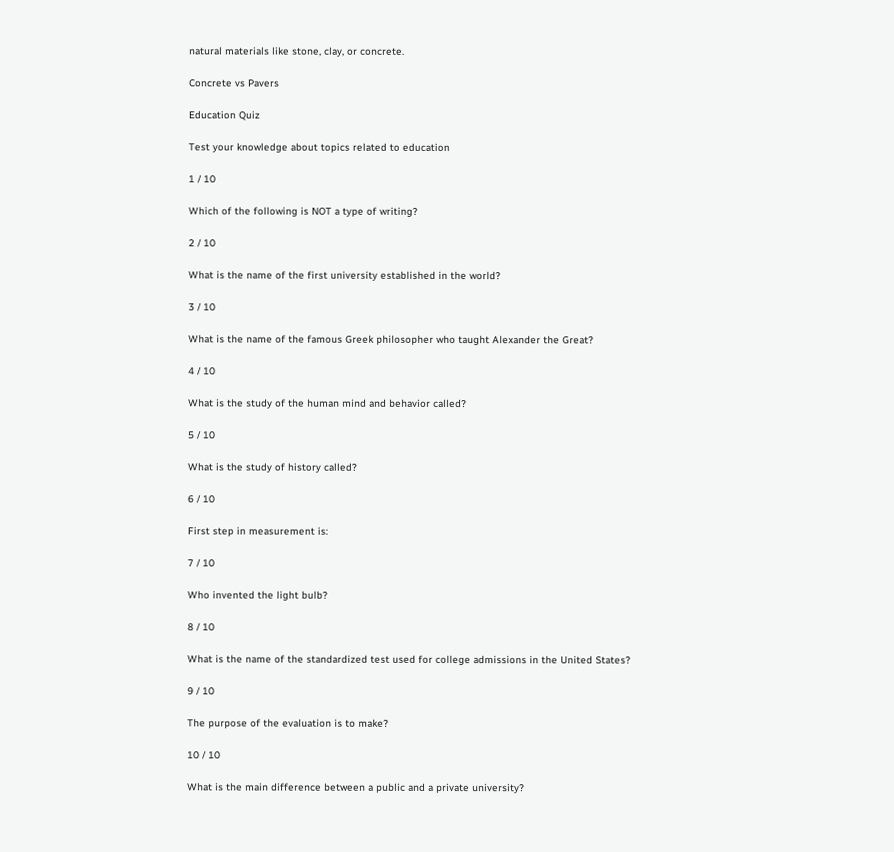natural materials like stone, clay, or concrete.

Concrete vs Pavers

Education Quiz

Test your knowledge about topics related to education

1 / 10

Which of the following is NOT a type of writing?

2 / 10

What is the name of the first university established in the world?

3 / 10

What is the name of the famous Greek philosopher who taught Alexander the Great?

4 / 10

What is the study of the human mind and behavior called?

5 / 10

What is the study of history called?

6 / 10

First step in measurement is:

7 / 10

Who invented the light bulb?

8 / 10

What is the name of the standardized test used for college admissions in the United States?

9 / 10

The purpose of the evaluation is to make?

10 / 10

What is the main difference between a public and a private university?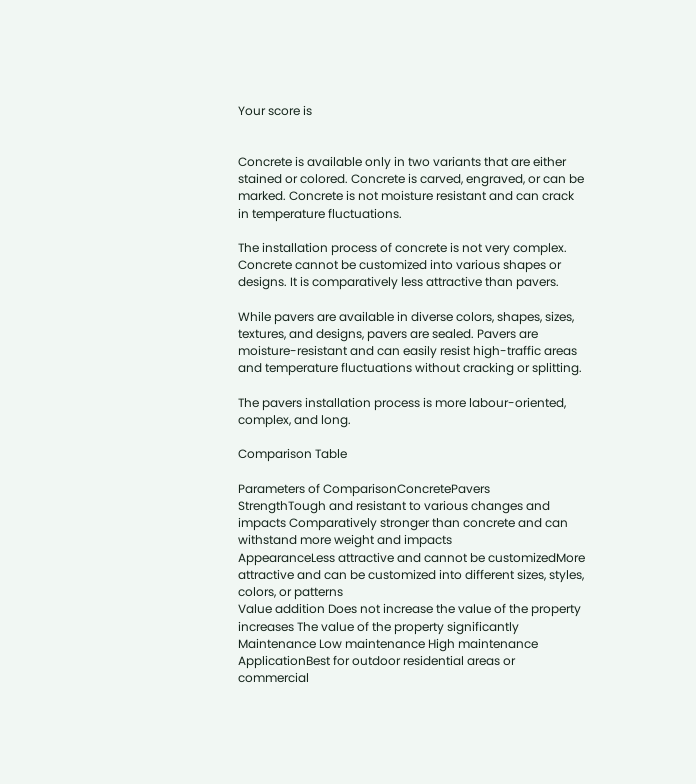Your score is


Concrete is available only in two variants that are either stained or colored. Concrete is carved, engraved, or can be marked. Concrete is not moisture resistant and can crack in temperature fluctuations.

The installation process of concrete is not very complex. Concrete cannot be customized into various shapes or designs. It is comparatively less attractive than pavers.

While pavers are available in diverse colors, shapes, sizes, textures, and designs, pavers are sealed. Pavers are moisture-resistant and can easily resist high-traffic areas and temperature fluctuations without cracking or splitting.

The pavers installation process is more labour-oriented, complex, and long.

Comparison Table

Parameters of ComparisonConcretePavers
StrengthTough and resistant to various changes and impacts Comparatively stronger than concrete and can withstand more weight and impacts
AppearanceLess attractive and cannot be customizedMore attractive and can be customized into different sizes, styles, colors, or patterns
Value addition Does not increase the value of the property increases The value of the property significantly
Maintenance Low maintenance High maintenance
ApplicationBest for outdoor residential areas or commercial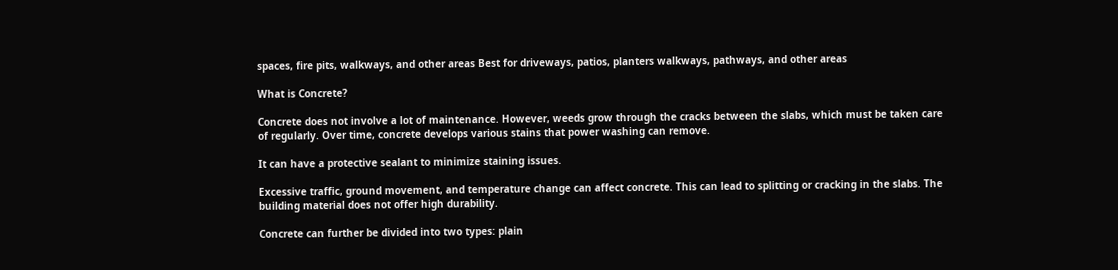spaces, fire pits, walkways, and other areas Best for driveways, patios, planters walkways, pathways, and other areas

What is Concrete?

Concrete does not involve a lot of maintenance. However, weeds grow through the cracks between the slabs, which must be taken care of regularly. Over time, concrete develops various stains that power washing can remove.

It can have a protective sealant to minimize staining issues.

Excessive traffic, ground movement, and temperature change can affect concrete. This can lead to splitting or cracking in the slabs. The building material does not offer high durability.

Concrete can further be divided into two types: plain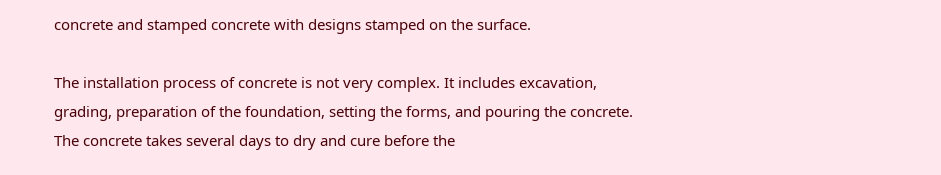concrete and stamped concrete with designs stamped on the surface.

The installation process of concrete is not very complex. It includes excavation, grading, preparation of the foundation, setting the forms, and pouring the concrete. The concrete takes several days to dry and cure before the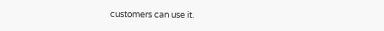customers can use it.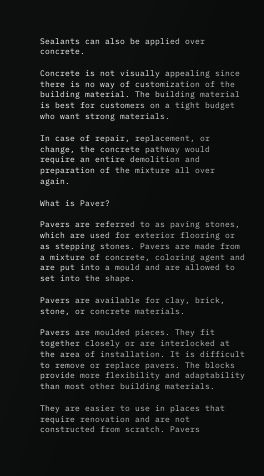Sealants can also be applied over concrete.

Concrete is not visually appealing since there is no way of customization of the building material. The building material is best for customers on a tight budget who want strong materials.

In case of repair, replacement, or change, the concrete pathway would require an entire demolition and preparation of the mixture all over again.

What is Paver?

Pavers are referred to as paving stones, which are used for exterior flooring or as stepping stones. Pavers are made from a mixture of concrete, coloring agent and are put into a mould and are allowed to set into the shape.

Pavers are available for clay, brick, stone, or concrete materials.

Pavers are moulded pieces. They fit together closely or are interlocked at the area of installation. It is difficult to remove or replace pavers. The blocks provide more flexibility and adaptability than most other building materials.

They are easier to use in places that require renovation and are not constructed from scratch. Pavers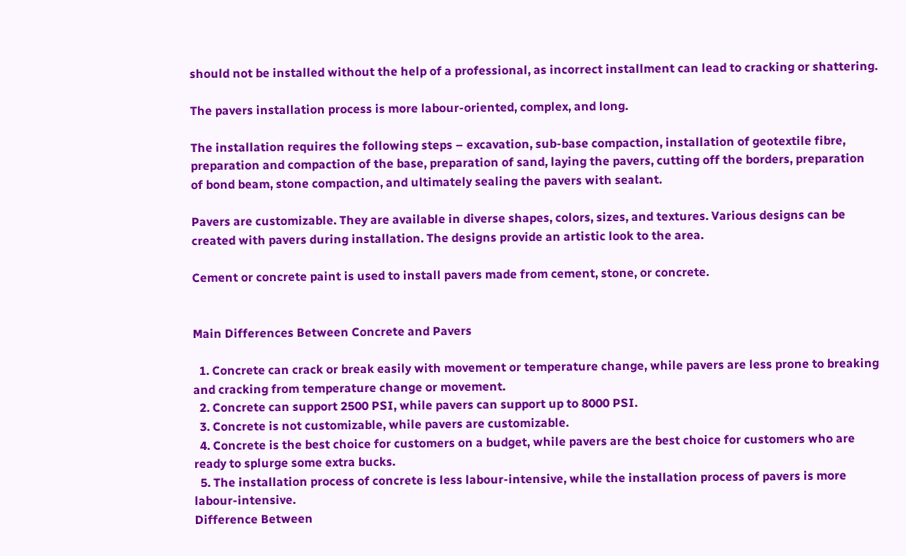should not be installed without the help of a professional, as incorrect installment can lead to cracking or shattering.

The pavers installation process is more labour-oriented, complex, and long.

The installation requires the following steps – excavation, sub-base compaction, installation of geotextile fibre, preparation and compaction of the base, preparation of sand, laying the pavers, cutting off the borders, preparation of bond beam, stone compaction, and ultimately sealing the pavers with sealant.

Pavers are customizable. They are available in diverse shapes, colors, sizes, and textures. Various designs can be created with pavers during installation. The designs provide an artistic look to the area.

Cement or concrete paint is used to install pavers made from cement, stone, or concrete.


Main Differences Between Concrete and Pavers

  1. Concrete can crack or break easily with movement or temperature change, while pavers are less prone to breaking and cracking from temperature change or movement.
  2. Concrete can support 2500 PSI, while pavers can support up to 8000 PSI.
  3. Concrete is not customizable, while pavers are customizable.
  4. Concrete is the best choice for customers on a budget, while pavers are the best choice for customers who are ready to splurge some extra bucks.
  5. The installation process of concrete is less labour-intensive, while the installation process of pavers is more labour-intensive.
Difference Between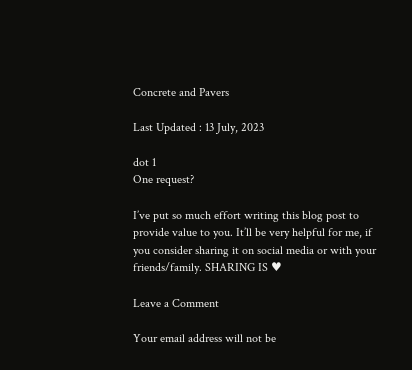Concrete and Pavers

Last Updated : 13 July, 2023

dot 1
One request?

I’ve put so much effort writing this blog post to provide value to you. It’ll be very helpful for me, if you consider sharing it on social media or with your friends/family. SHARING IS ♥

Leave a Comment

Your email address will not be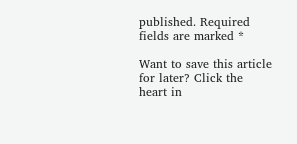published. Required fields are marked *

Want to save this article for later? Click the heart in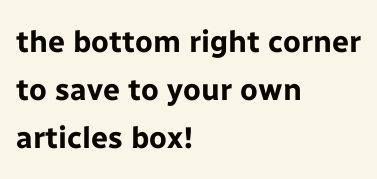the bottom right corner to save to your own articles box!